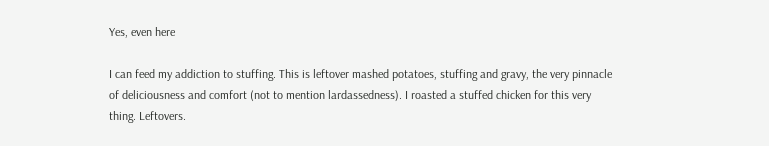Yes, even here

I can feed my addiction to stuffing. This is leftover mashed potatoes, stuffing and gravy, the very pinnacle of deliciousness and comfort (not to mention lardassedness). I roasted a stuffed chicken for this very thing. Leftovers.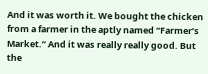And it was worth it. We bought the chicken from a farmer in the aptly named “Farmer’s Market.” And it was really really good. But the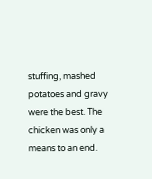stuffing, mashed potatoes and gravy were the best. The chicken was only a means to an end.